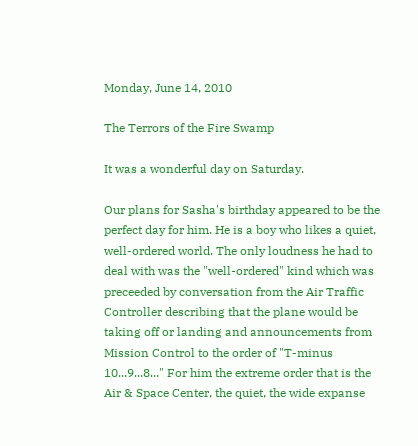Monday, June 14, 2010

The Terrors of the Fire Swamp

It was a wonderful day on Saturday.

Our plans for Sasha's birthday appeared to be the perfect day for him. He is a boy who likes a quiet, well-ordered world. The only loudness he had to deal with was the "well-ordered" kind which was preceeded by conversation from the Air Traffic Controller describing that the plane would be taking off or landing and announcements from Mission Control to the order of "T-minus 10...9...8..." For him the extreme order that is the Air & Space Center, the quiet, the wide expanse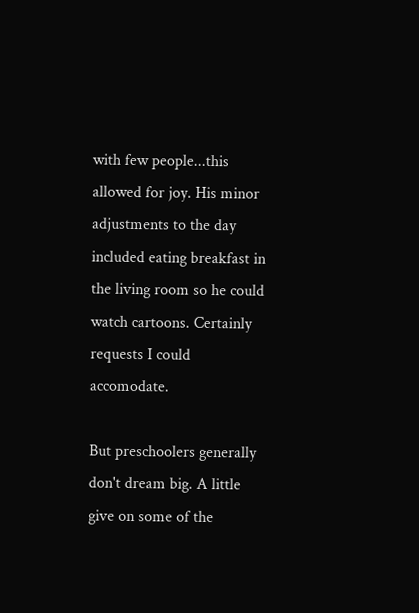with few people...this allowed for joy. His minor adjustments to the day included eating breakfast in the living room so he could watch cartoons. Certainly requests I could accomodate.

But preschoolers generally don't dream big. A little give on some of the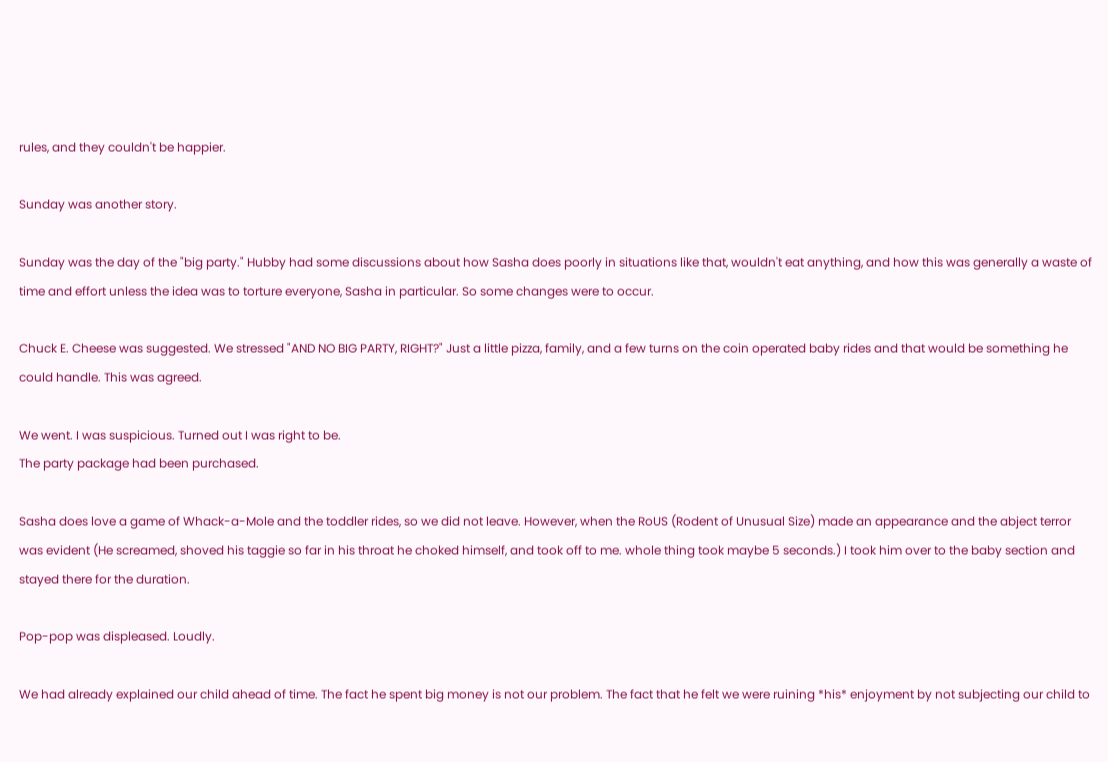rules, and they couldn't be happier.

Sunday was another story.

Sunday was the day of the "big party." Hubby had some discussions about how Sasha does poorly in situations like that, wouldn't eat anything, and how this was generally a waste of time and effort unless the idea was to torture everyone, Sasha in particular. So some changes were to occur.

Chuck E. Cheese was suggested. We stressed "AND NO BIG PARTY, RIGHT?" Just a little pizza, family, and a few turns on the coin operated baby rides and that would be something he could handle. This was agreed.

We went. I was suspicious. Turned out I was right to be.
The party package had been purchased.

Sasha does love a game of Whack-a-Mole and the toddler rides, so we did not leave. However, when the RoUS (Rodent of Unusual Size) made an appearance and the abject terror was evident (He screamed, shoved his taggie so far in his throat he choked himself, and took off to me. whole thing took maybe 5 seconds.) I took him over to the baby section and stayed there for the duration.

Pop-pop was displeased. Loudly.

We had already explained our child ahead of time. The fact he spent big money is not our problem. The fact that he felt we were ruining *his* enjoyment by not subjecting our child to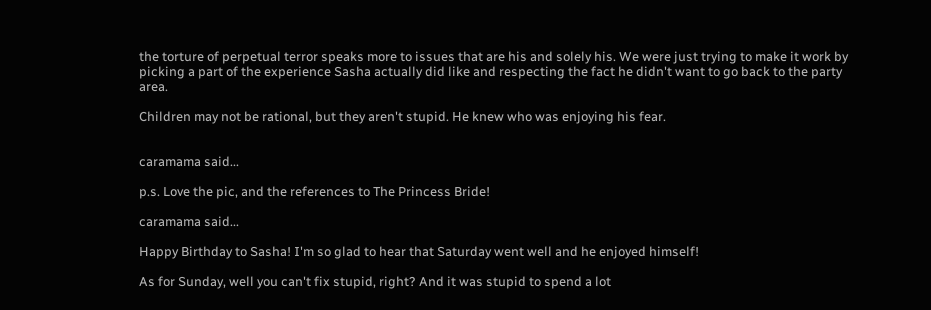the torture of perpetual terror speaks more to issues that are his and solely his. We were just trying to make it work by picking a part of the experience Sasha actually did like and respecting the fact he didn't want to go back to the party area.

Children may not be rational, but they aren't stupid. He knew who was enjoying his fear.


caramama said...

p.s. Love the pic, and the references to The Princess Bride!

caramama said...

Happy Birthday to Sasha! I'm so glad to hear that Saturday went well and he enjoyed himself!

As for Sunday, well you can't fix stupid, right? And it was stupid to spend a lot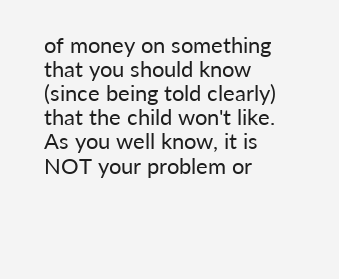of money on something that you should know (since being told clearly) that the child won't like. As you well know, it is NOT your problem or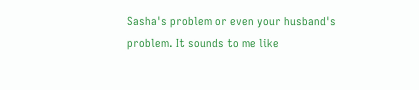Sasha's problem or even your husband's problem. It sounds to me like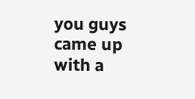you guys came up with a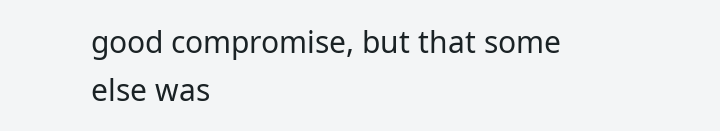good compromise, but that some else was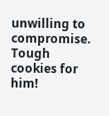unwilling to compromise. Tough cookies for him!